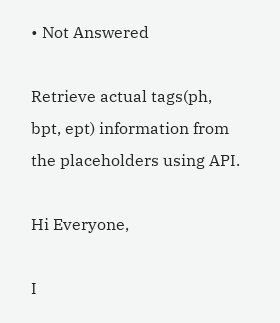• Not Answered

Retrieve actual tags(ph, bpt, ept) information from the placeholders using API.

Hi Everyone,

I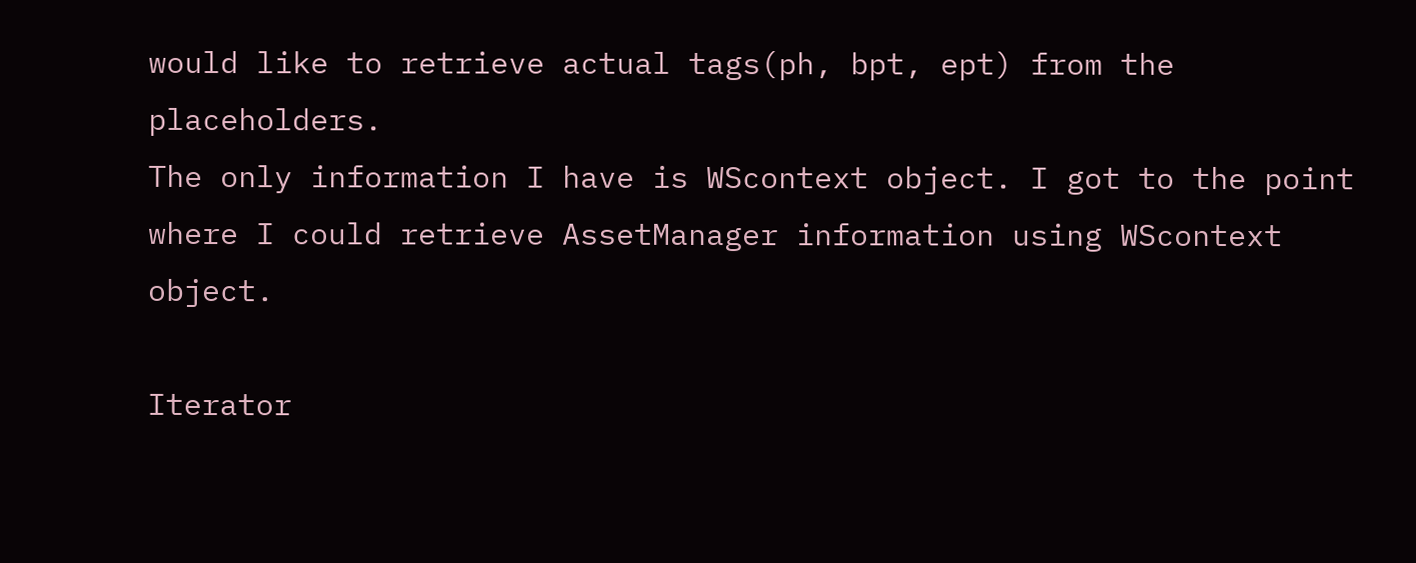would like to retrieve actual tags(ph, bpt, ept) from the placeholders.
The only information I have is WScontext object. I got to the point where I could retrieve AssetManager information using WScontext object.

Iterator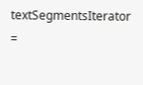textSegmentsIterator =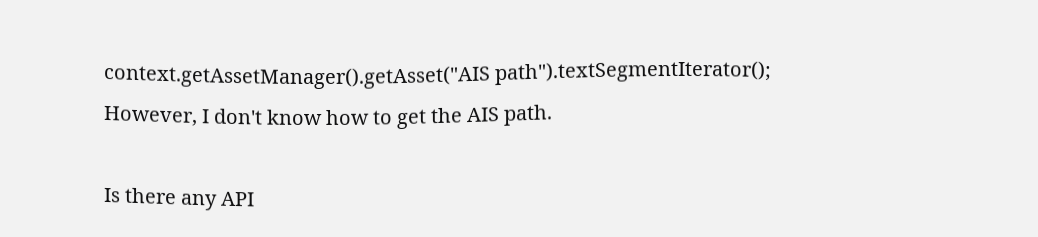context.getAssetManager().getAsset("AIS path").textSegmentIterator();
However, I don't know how to get the AIS path.

Is there any API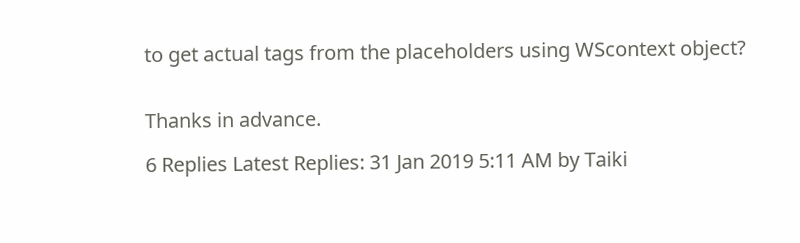to get actual tags from the placeholders using WScontext object?


Thanks in advance.

6 Replies Latest Replies: 31 Jan 2019 5:11 AM by Taiki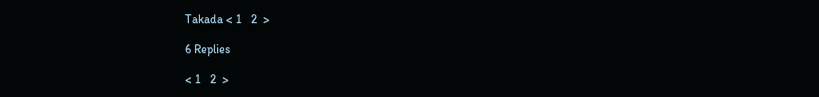Takada < 1   2  >

6 Replies

< 1   2  >